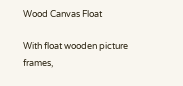Wood Canvas Float

With float wooden picture frames,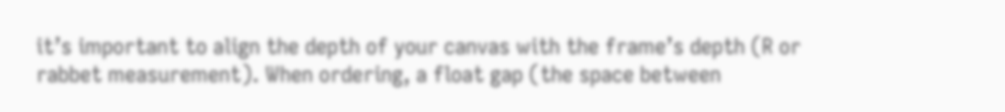it’s important to align the depth of your canvas with the frame’s depth (R or rabbet measurement). When ordering, a float gap (the space between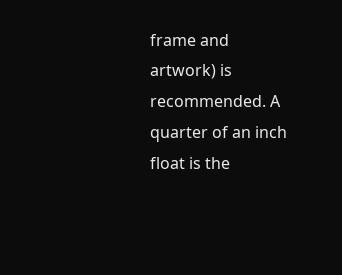frame and artwork) is recommended. A quarter of an inch float is the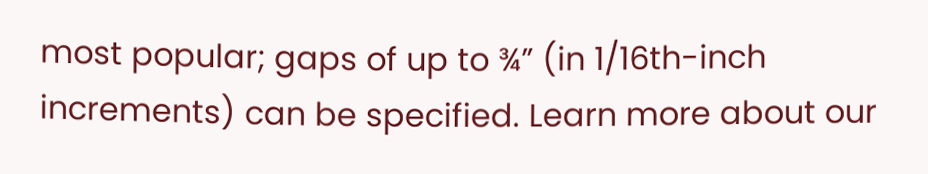most popular; gaps of up to ¾” (in 1/16th-inch increments) can be specified. Learn more about our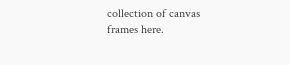collection of canvas frames here.